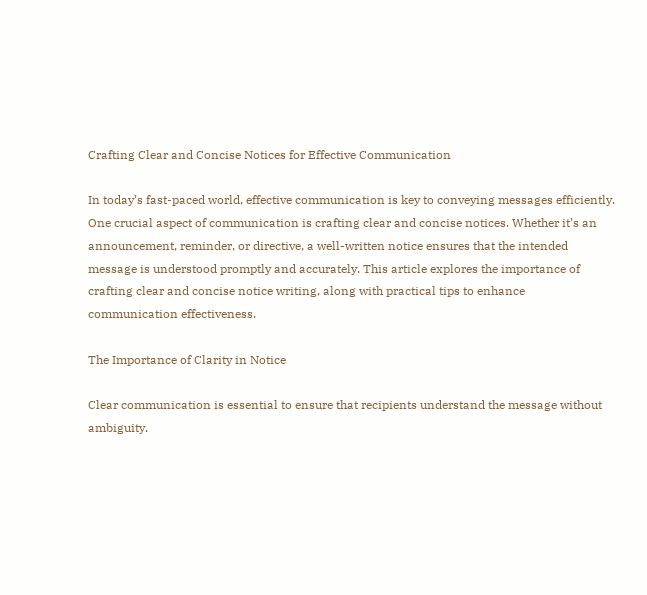Crafting Clear and Concise Notices for Effective Communication

In today’s fast-paced world, effective communication is key to conveying messages efficiently. One crucial aspect of communication is crafting clear and concise notices. Whether it’s an announcement, reminder, or directive, a well-written notice ensures that the intended message is understood promptly and accurately. This article explores the importance of crafting clear and concise notice writing, along with practical tips to enhance communication effectiveness.

The Importance of Clarity in Notice

Clear communication is essential to ensure that recipients understand the message without ambiguity.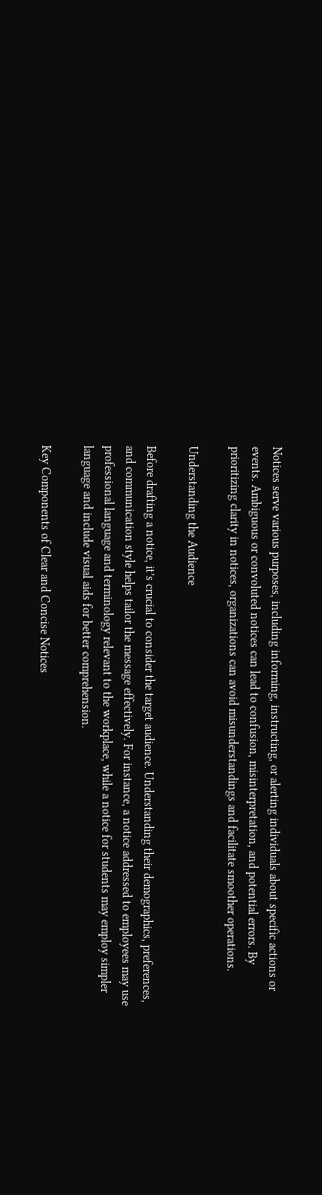Notices serve various purposes, including informing, instructing, or alerting individuals about specific actions or events. Ambiguous or convoluted notices can lead to confusion, misinterpretation, and potential errors. By prioritizing clarity in notices, organizations can avoid misunderstandings and facilitate smoother operations.

Understanding the Audience

Before drafting a notice, it’s crucial to consider the target audience. Understanding their demographics, preferences, and communication style helps tailor the message effectively. For instance, a notice addressed to employees may use professional language and terminology relevant to the workplace, while a notice for students may employ simpler language and include visual aids for better comprehension.

Key Components of Clear and Concise Notices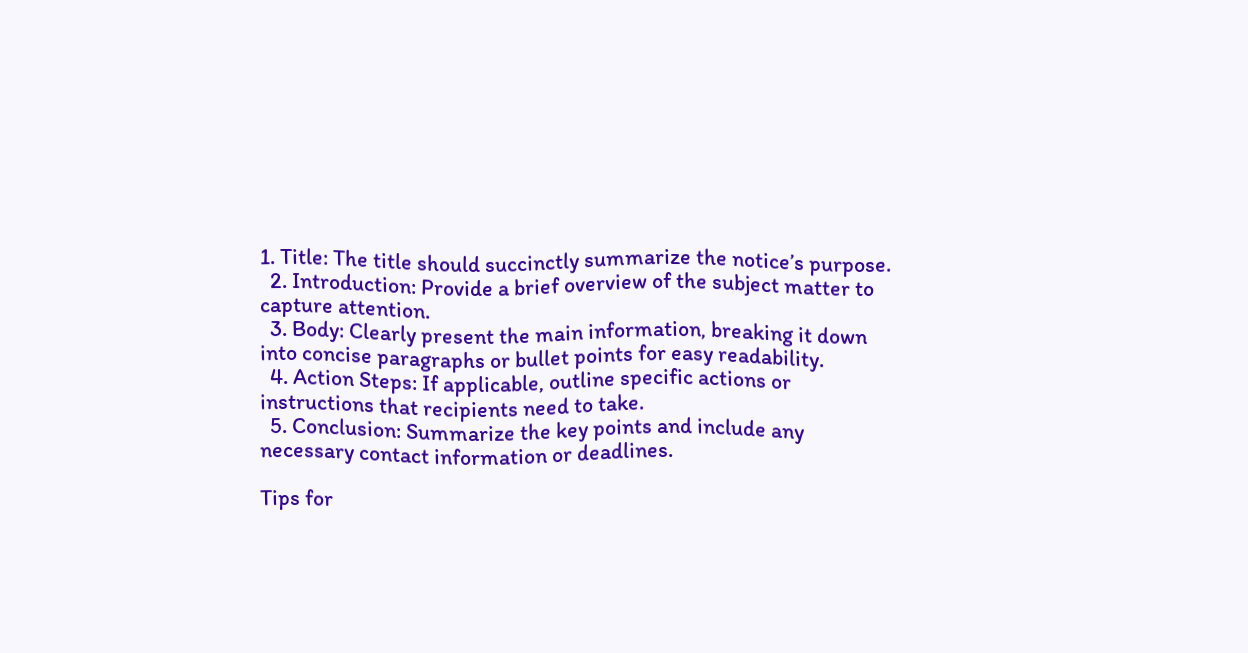1. Title: The title should succinctly summarize the notice’s purpose.
  2. Introduction: Provide a brief overview of the subject matter to capture attention.
  3. Body: Clearly present the main information, breaking it down into concise paragraphs or bullet points for easy readability.
  4. Action Steps: If applicable, outline specific actions or instructions that recipients need to take.
  5. Conclusion: Summarize the key points and include any necessary contact information or deadlines.

Tips for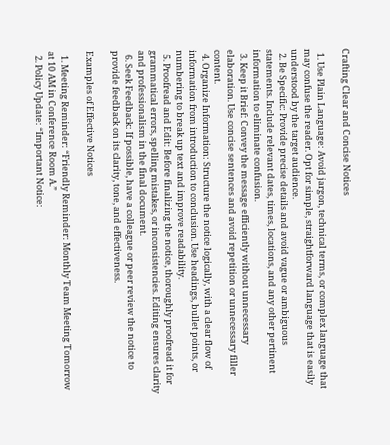Crafting Clear and Concise Notices

  1. Use Plain Language: Avoid jargon, technical terms, or complex language that may confuse the reader. Opt for simple, straightforward language that is easily understood by the target audience.
  2. Be Specific: Provide precise details and avoid vague or ambiguous statements. Include relevant dates, times, locations, and any other pertinent information to eliminate confusion.
  3. Keep it Brief: Convey the message efficiently without unnecessary elaboration. Use concise sentences and avoid repetition or unnecessary filler content.
  4. Organize Information: Structure the notice logically, with a clear flow of information from introduction to conclusion. Use headings, bullet points, or numbering to break up text and improve readability.
  5. Proofread and Edit: Before finalizing the notice, thoroughly proofread it for grammatical errors, spelling mistakes, or inconsistencies. Editing ensures clarity and professionalism in the final document.
  6. Seek Feedback: If possible, have a colleague or peer review the notice to provide feedback on its clarity, tone, and effectiveness.

Examples of Effective Notices

  1. Meeting Reminder: “Friendly Reminder: Monthly Team Meeting Tomorrow at 10 AM in Conference Room A.”
  2. Policy Update: “Important Notice: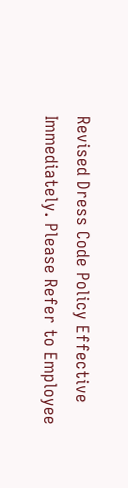Revised Dress Code Policy Effective Immediately. Please Refer to Employee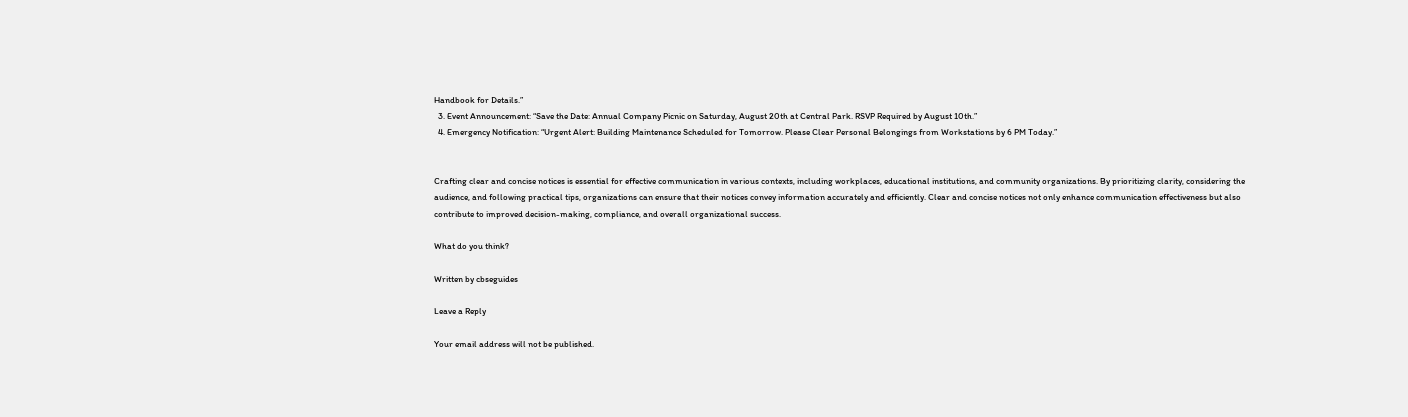Handbook for Details.”
  3. Event Announcement: “Save the Date: Annual Company Picnic on Saturday, August 20th at Central Park. RSVP Required by August 10th.”
  4. Emergency Notification: “Urgent Alert: Building Maintenance Scheduled for Tomorrow. Please Clear Personal Belongings from Workstations by 6 PM Today.”


Crafting clear and concise notices is essential for effective communication in various contexts, including workplaces, educational institutions, and community organizations. By prioritizing clarity, considering the audience, and following practical tips, organizations can ensure that their notices convey information accurately and efficiently. Clear and concise notices not only enhance communication effectiveness but also contribute to improved decision-making, compliance, and overall organizational success.

What do you think?

Written by cbseguides

Leave a Reply

Your email address will not be published.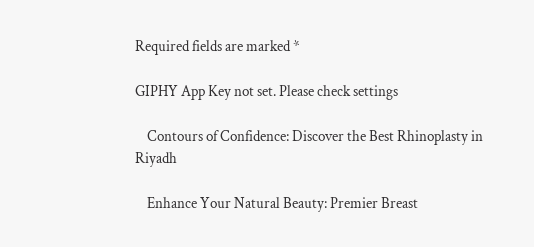Required fields are marked *

GIPHY App Key not set. Please check settings

    Contours of Confidence: Discover the Best Rhinoplasty in Riyadh

    Enhance Your Natural Beauty: Premier Breast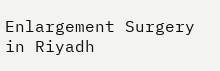Enlargement Surgery in Riyadh